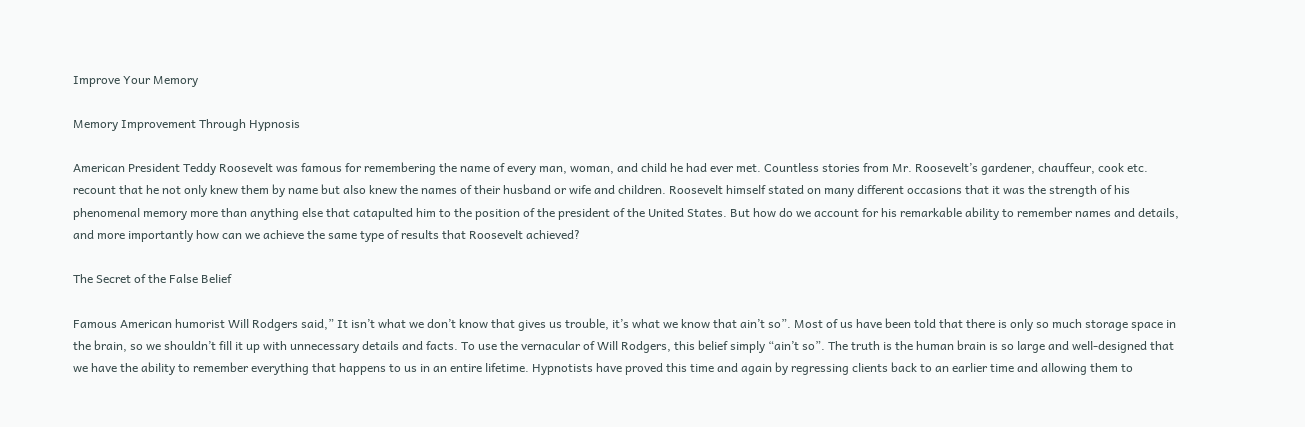Improve Your Memory

Memory Improvement Through Hypnosis

American President Teddy Roosevelt was famous for remembering the name of every man, woman, and child he had ever met. Countless stories from Mr. Roosevelt’s gardener, chauffeur, cook etc. recount that he not only knew them by name but also knew the names of their husband or wife and children. Roosevelt himself stated on many different occasions that it was the strength of his phenomenal memory more than anything else that catapulted him to the position of the president of the United States. But how do we account for his remarkable ability to remember names and details, and more importantly how can we achieve the same type of results that Roosevelt achieved?

The Secret of the False Belief

Famous American humorist Will Rodgers said,” It isn’t what we don’t know that gives us trouble, it’s what we know that ain’t so”. Most of us have been told that there is only so much storage space in the brain, so we shouldn’t fill it up with unnecessary details and facts. To use the vernacular of Will Rodgers, this belief simply “ain’t so”. The truth is the human brain is so large and well-designed that we have the ability to remember everything that happens to us in an entire lifetime. Hypnotists have proved this time and again by regressing clients back to an earlier time and allowing them to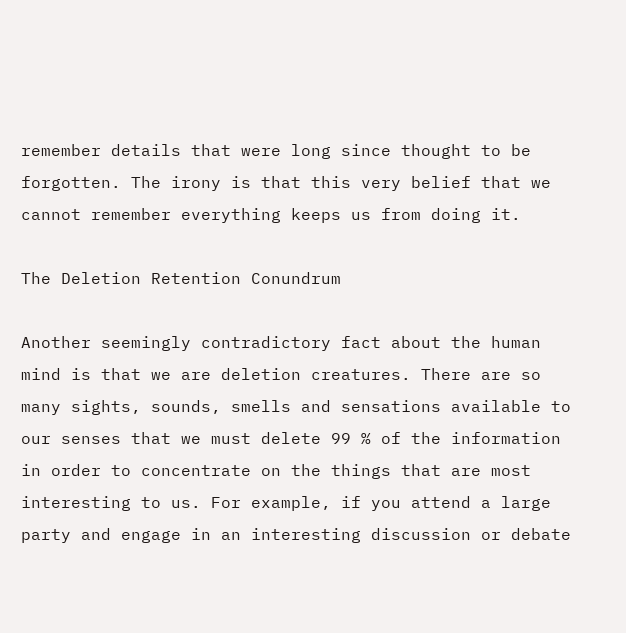remember details that were long since thought to be forgotten. The irony is that this very belief that we cannot remember everything keeps us from doing it.

The Deletion Retention Conundrum

Another seemingly contradictory fact about the human mind is that we are deletion creatures. There are so many sights, sounds, smells and sensations available to our senses that we must delete 99 % of the information in order to concentrate on the things that are most interesting to us. For example, if you attend a large party and engage in an interesting discussion or debate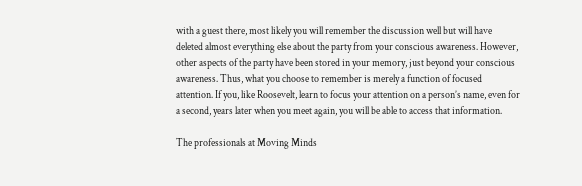with a guest there, most likely you will remember the discussion well but will have deleted almost everything else about the party from your conscious awareness. However, other aspects of the party have been stored in your memory, just beyond your conscious awareness. Thus, what you choose to remember is merely a function of focused attention. If you, like Roosevelt, learn to focus your attention on a person’s name, even for a second, years later when you meet again, you will be able to access that information.

The professionals at Moving Minds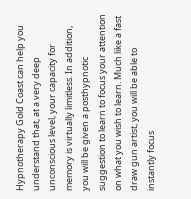Hypnotherapy Gold Coast can help you understand that, at a very deep unconscious level, your capacity for memory is virtually limitless. In addition, you will be given a posthypnotic suggestion to learn to focus your attention on what you wish to learn. Much like a fast draw gun artist, you will be able to instantly focus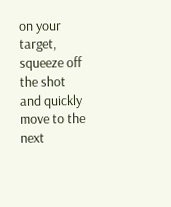on your target, squeeze off the shot and quickly move to the next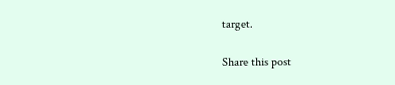target.

Share this post